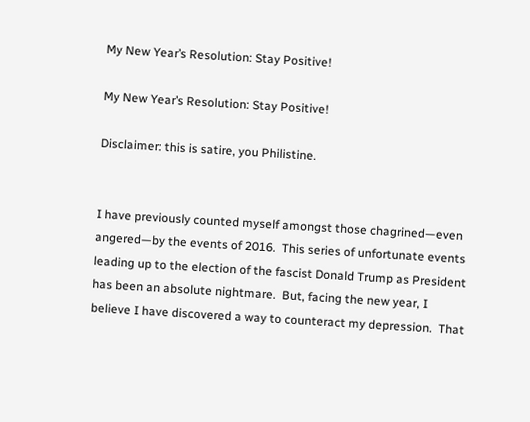My New Year’s Resolution: Stay Positive!

My New Year’s Resolution: Stay Positive!

Disclaimer: this is satire, you Philistine.


I have previously counted myself amongst those chagrined—even angered—by the events of 2016.  This series of unfortunate events leading up to the election of the fascist Donald Trump as President has been an absolute nightmare.  But, facing the new year, I believe I have discovered a way to counteract my depression.  That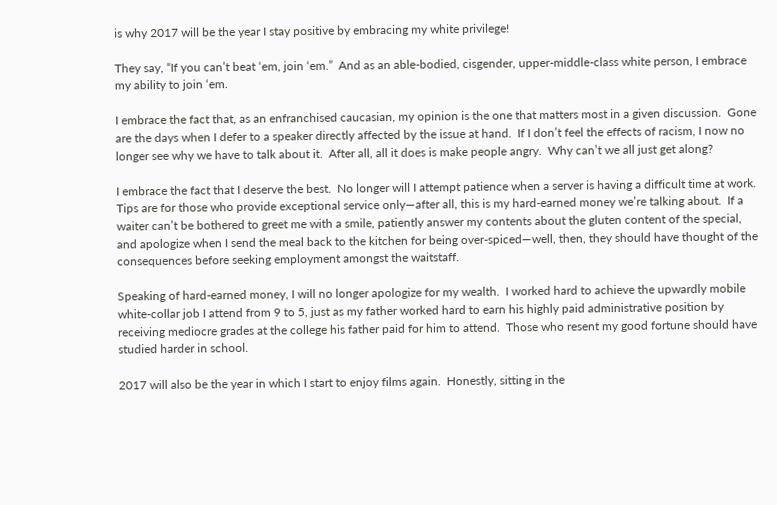is why 2017 will be the year I stay positive by embracing my white privilege!

They say, “If you can’t beat ‘em, join ‘em.”  And as an able-bodied, cisgender, upper-middle-class white person, I embrace my ability to join ‘em.

I embrace the fact that, as an enfranchised caucasian, my opinion is the one that matters most in a given discussion.  Gone are the days when I defer to a speaker directly affected by the issue at hand.  If I don’t feel the effects of racism, I now no longer see why we have to talk about it.  After all, all it does is make people angry.  Why can’t we all just get along?

I embrace the fact that I deserve the best.  No longer will I attempt patience when a server is having a difficult time at work.  Tips are for those who provide exceptional service only—after all, this is my hard-earned money we’re talking about.  If a waiter can’t be bothered to greet me with a smile, patiently answer my contents about the gluten content of the special, and apologize when I send the meal back to the kitchen for being over-spiced—well, then, they should have thought of the consequences before seeking employment amongst the waitstaff.

Speaking of hard-earned money, I will no longer apologize for my wealth.  I worked hard to achieve the upwardly mobile white-collar job I attend from 9 to 5, just as my father worked hard to earn his highly paid administrative position by receiving mediocre grades at the college his father paid for him to attend.  Those who resent my good fortune should have studied harder in school.

2017 will also be the year in which I start to enjoy films again.  Honestly, sitting in the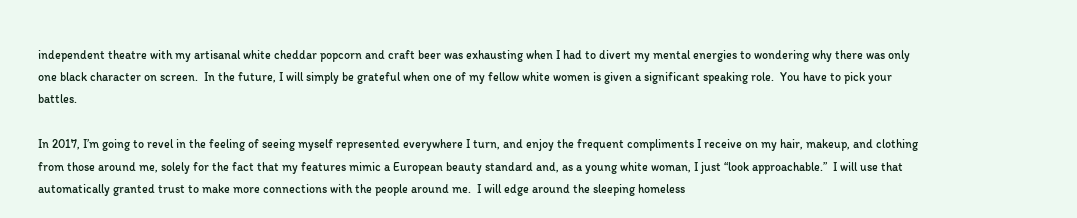independent theatre with my artisanal white cheddar popcorn and craft beer was exhausting when I had to divert my mental energies to wondering why there was only one black character on screen.  In the future, I will simply be grateful when one of my fellow white women is given a significant speaking role.  You have to pick your battles.

In 2017, I’m going to revel in the feeling of seeing myself represented everywhere I turn, and enjoy the frequent compliments I receive on my hair, makeup, and clothing from those around me, solely for the fact that my features mimic a European beauty standard and, as a young white woman, I just “look approachable.”  I will use that automatically granted trust to make more connections with the people around me.  I will edge around the sleeping homeless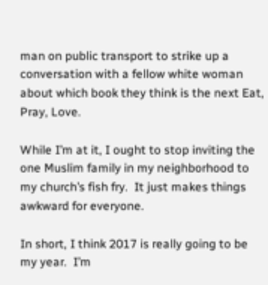man on public transport to strike up a conversation with a fellow white woman about which book they think is the next Eat, Pray, Love.

While I’m at it, I ought to stop inviting the one Muslim family in my neighborhood to my church’s fish fry.  It just makes things awkward for everyone.

In short, I think 2017 is really going to be my year.  I’m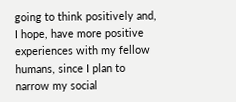going to think positively and, I hope, have more positive experiences with my fellow humans, since I plan to narrow my social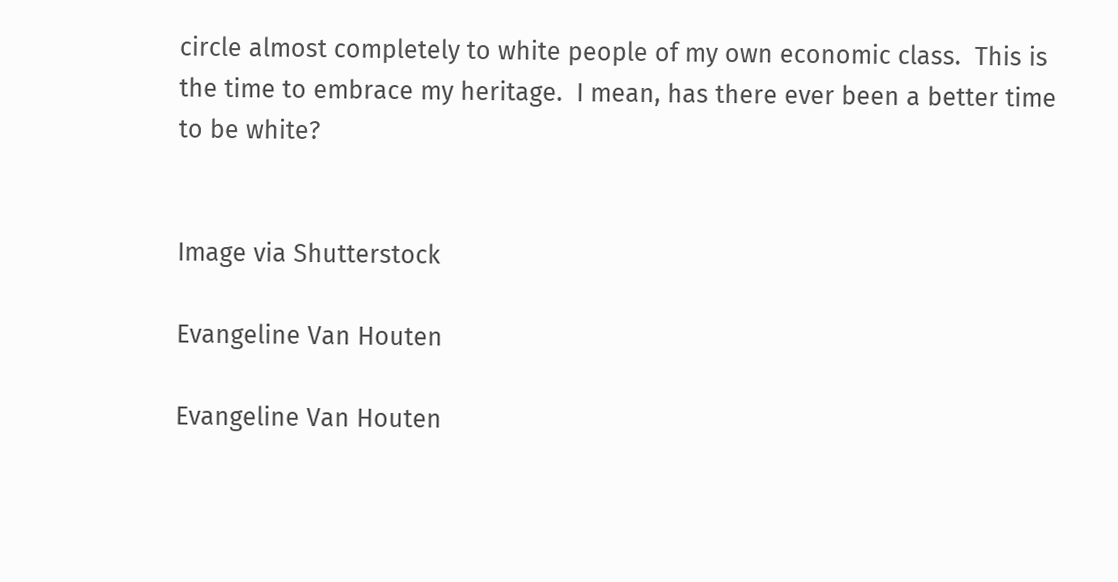circle almost completely to white people of my own economic class.  This is the time to embrace my heritage.  I mean, has there ever been a better time to be white?


Image via Shutterstock

Evangeline Van Houten

Evangeline Van Houten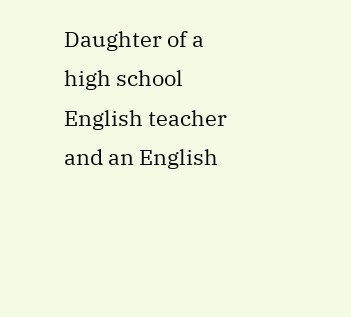Daughter of a high school English teacher and an English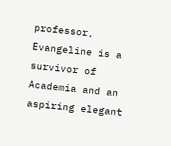professor, Evangeline is a survivor of Academia and an aspiring elegant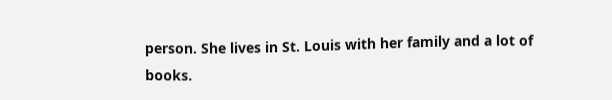person. She lives in St. Louis with her family and a lot of books.